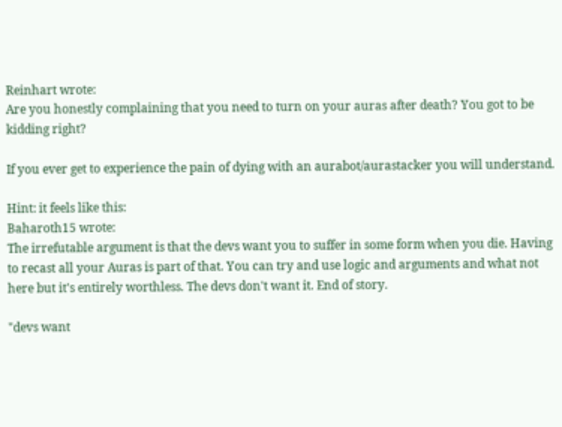Reinhart wrote:
Are you honestly complaining that you need to turn on your auras after death? You got to be kidding right?

If you ever get to experience the pain of dying with an aurabot/aurastacker you will understand.

Hint: it feels like this:
Baharoth15 wrote:
The irrefutable argument is that the devs want you to suffer in some form when you die. Having to recast all your Auras is part of that. You can try and use logic and arguments and what not here but it's entirely worthless. The devs don't want it. End of story.

"devs want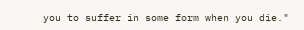you to suffer in some form when you die."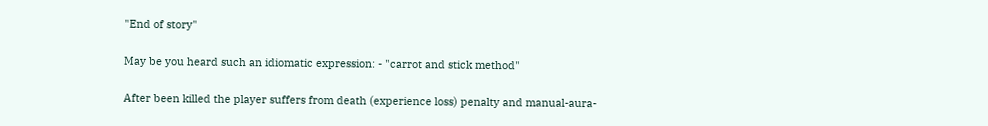"End of story"

May be you heard such an idiomatic expression: - "carrot and stick method"

After been killed the player suffers from death (experience loss) penalty and manual-aura-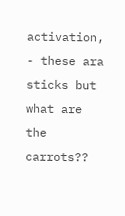activation, - these ara sticks but what are the carrots??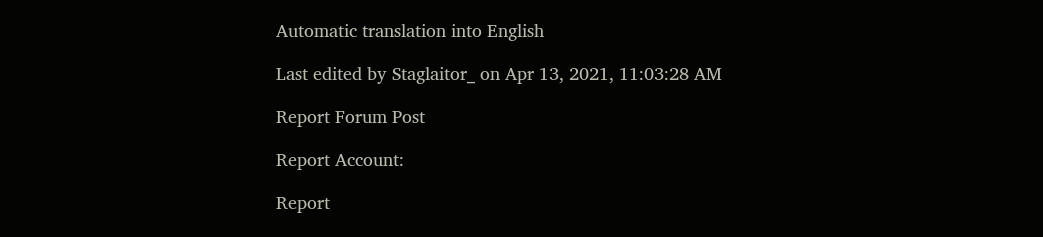Automatic translation into English

Last edited by Staglaitor_ on Apr 13, 2021, 11:03:28 AM

Report Forum Post

Report Account:

Report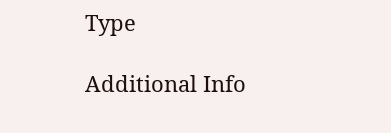Type

Additional Info